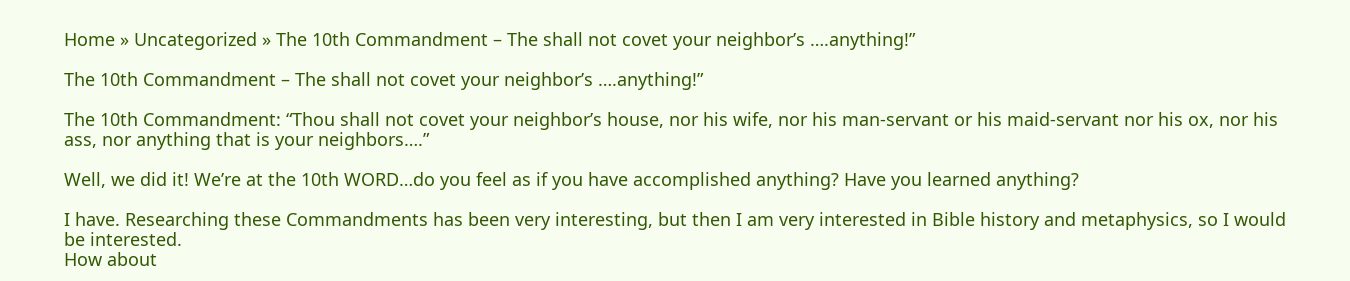Home » Uncategorized » The 10th Commandment – The shall not covet your neighbor’s ….anything!”

The 10th Commandment – The shall not covet your neighbor’s ….anything!”

The 10th Commandment: “Thou shall not covet your neighbor’s house, nor his wife, nor his man-servant or his maid-servant nor his ox, nor his ass, nor anything that is your neighbors….”

Well, we did it! We’re at the 10th WORD…do you feel as if you have accomplished anything? Have you learned anything?

I have. Researching these Commandments has been very interesting, but then I am very interested in Bible history and metaphysics, so I would be interested.
How about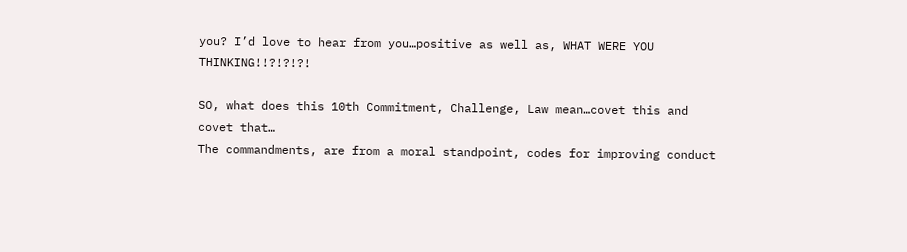you? I’d love to hear from you…positive as well as, WHAT WERE YOU THINKING!!?!?!?!

SO, what does this 10th Commitment, Challenge, Law mean…covet this and covet that…
The commandments, are from a moral standpoint, codes for improving conduct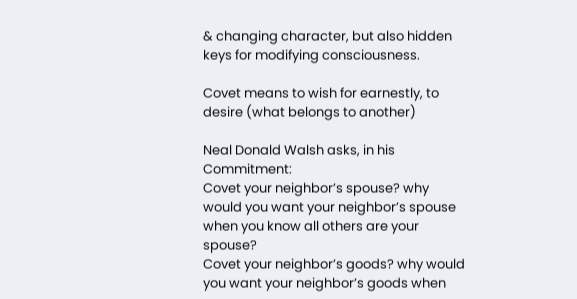& changing character, but also hidden keys for modifying consciousness.

Covet means to wish for earnestly, to desire (what belongs to another)

Neal Donald Walsh asks, in his Commitment:
Covet your neighbor’s spouse? why would you want your neighbor’s spouse when you know all others are your spouse?
Covet your neighbor’s goods? why would you want your neighbor’s goods when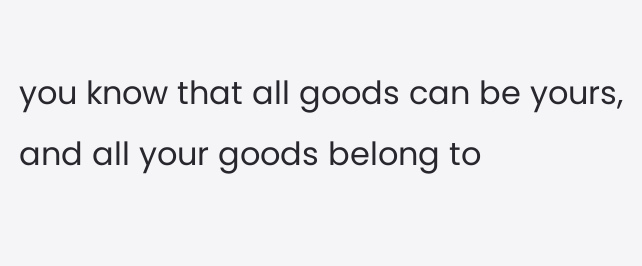you know that all goods can be yours, and all your goods belong to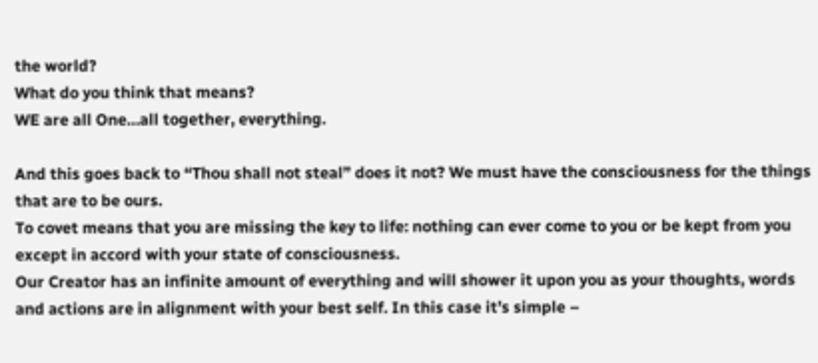the world?
What do you think that means?
WE are all One…all together, everything.

And this goes back to “Thou shall not steal” does it not? We must have the consciousness for the things that are to be ours.
To covet means that you are missing the key to life: nothing can ever come to you or be kept from you except in accord with your state of consciousness.
Our Creator has an infinite amount of everything and will shower it upon you as your thoughts, words and actions are in alignment with your best self. In this case it’s simple –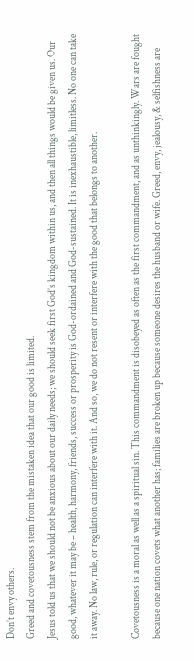Don’t envy others.
Greed and covetousness stem from the mistaken idea that our good is limited.
Jesus told us that we should not be anxious about our daily needs; we should seek first God’s kingdom within us, and then all things would be given us. Our good, whatever it may be – health, harmony, friends, success or prosperity is God-ordained and God-sustained. It is inexhaustible, limitless. No one can take it away. No law, rule, or regulation can interfere with it. And so, we do not resent or interfere with the good that belongs to another.

Covetousness is a moral as well as a spiritual sin. This commandment is disobeyed as often as the first commandment, and as unthinkingly. Wars are fought because one nation covets what another has; families are broken up because someone desires the husband or wife. Greed, envy, jealousy, & selfishness are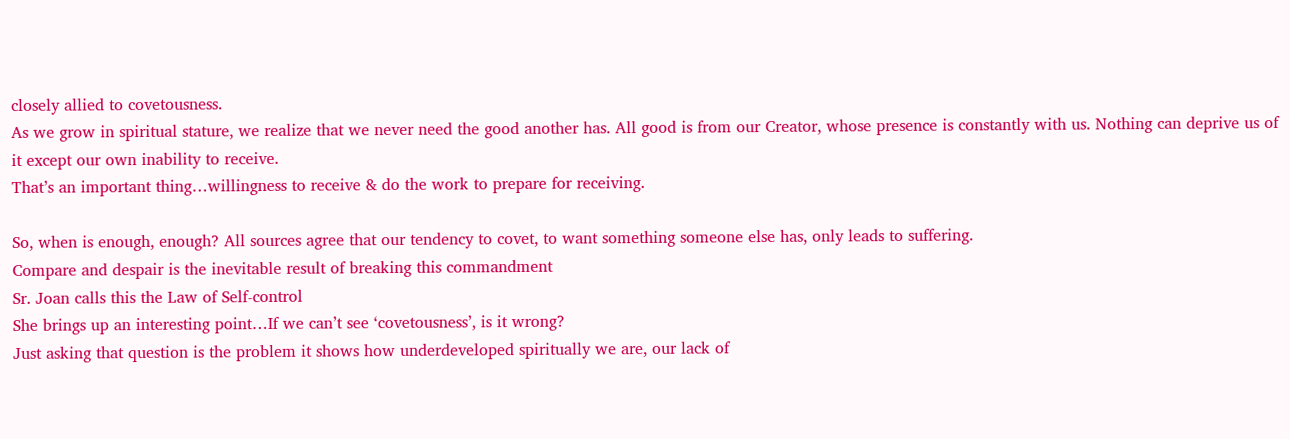closely allied to covetousness.
As we grow in spiritual stature, we realize that we never need the good another has. All good is from our Creator, whose presence is constantly with us. Nothing can deprive us of it except our own inability to receive.
That’s an important thing…willingness to receive & do the work to prepare for receiving.

So, when is enough, enough? All sources agree that our tendency to covet, to want something someone else has, only leads to suffering.
Compare and despair is the inevitable result of breaking this commandment
Sr. Joan calls this the Law of Self-control
She brings up an interesting point…If we can’t see ‘covetousness’, is it wrong?
Just asking that question is the problem it shows how underdeveloped spiritually we are, our lack of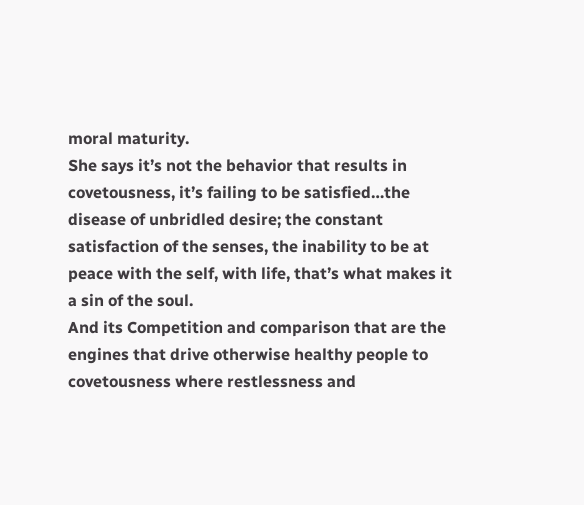moral maturity.
She says it’s not the behavior that results in covetousness, it’s failing to be satisfied…the disease of unbridled desire; the constant satisfaction of the senses, the inability to be at peace with the self, with life, that’s what makes it a sin of the soul.
And its Competition and comparison that are the engines that drive otherwise healthy people to covetousness where restlessness and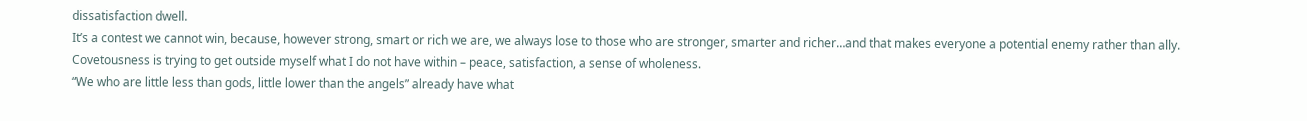dissatisfaction dwell.
It’s a contest we cannot win, because, however strong, smart or rich we are, we always lose to those who are stronger, smarter and richer…and that makes everyone a potential enemy rather than ally.
Covetousness is trying to get outside myself what I do not have within – peace, satisfaction, a sense of wholeness.
“We who are little less than gods, little lower than the angels” already have what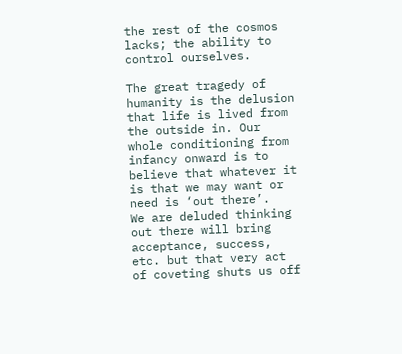the rest of the cosmos lacks; the ability to control ourselves.

The great tragedy of humanity is the delusion that life is lived from the outside in. Our whole conditioning from infancy onward is to believe that whatever it is that we may want or need is ‘out there’.
We are deluded thinking out there will bring acceptance, success, etc. but that very act of coveting shuts us off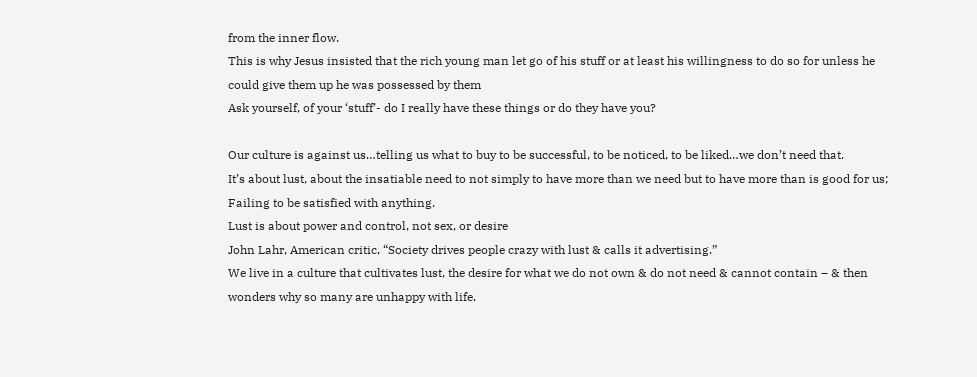from the inner flow.
This is why Jesus insisted that the rich young man let go of his stuff or at least his willingness to do so for unless he could give them up he was possessed by them
Ask yourself, of your ‘stuff’- do I really have these things or do they have you?

Our culture is against us…telling us what to buy to be successful, to be noticed, to be liked…we don’t need that.
It’s about lust, about the insatiable need to not simply to have more than we need but to have more than is good for us; Failing to be satisfied with anything.
Lust is about power and control, not sex, or desire
John Lahr, American critic, “Society drives people crazy with lust & calls it advertising.”
We live in a culture that cultivates lust, the desire for what we do not own & do not need & cannot contain – & then wonders why so many are unhappy with life.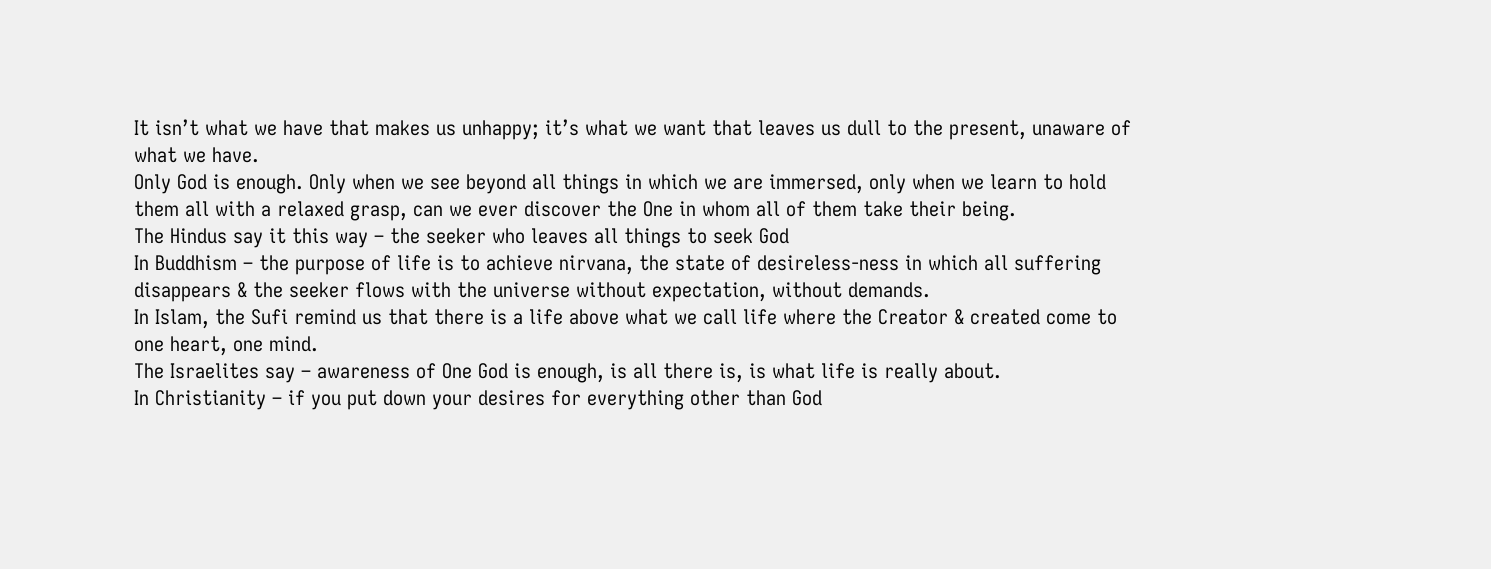It isn’t what we have that makes us unhappy; it’s what we want that leaves us dull to the present, unaware of what we have.
Only God is enough. Only when we see beyond all things in which we are immersed, only when we learn to hold them all with a relaxed grasp, can we ever discover the One in whom all of them take their being.
The Hindus say it this way – the seeker who leaves all things to seek God
In Buddhism – the purpose of life is to achieve nirvana, the state of desireless-ness in which all suffering disappears & the seeker flows with the universe without expectation, without demands.
In Islam, the Sufi remind us that there is a life above what we call life where the Creator & created come to one heart, one mind.
The Israelites say – awareness of One God is enough, is all there is, is what life is really about.
In Christianity – if you put down your desires for everything other than God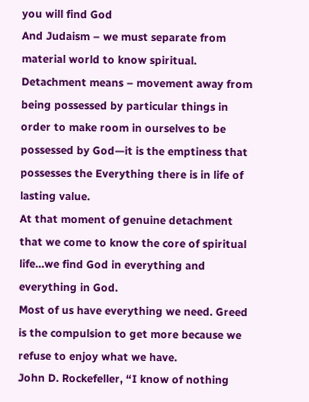you will find God
And Judaism – we must separate from material world to know spiritual.
Detachment means – movement away from being possessed by particular things in order to make room in ourselves to be possessed by God—it is the emptiness that possesses the Everything there is in life of lasting value.
At that moment of genuine detachment that we come to know the core of spiritual life…we find God in everything and everything in God.
Most of us have everything we need. Greed is the compulsion to get more because we refuse to enjoy what we have.
John D. Rockefeller, “I know of nothing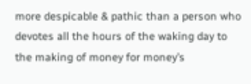more despicable & pathic than a person who devotes all the hours of the waking day to the making of money for money’s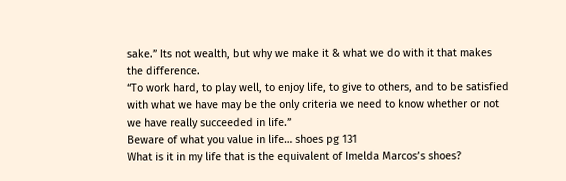sake.” Its not wealth, but why we make it & what we do with it that makes the difference.
“To work hard, to play well, to enjoy life, to give to others, and to be satisfied with what we have may be the only criteria we need to know whether or not we have really succeeded in life.”
Beware of what you value in life… shoes pg 131
What is it in my life that is the equivalent of Imelda Marcos’s shoes?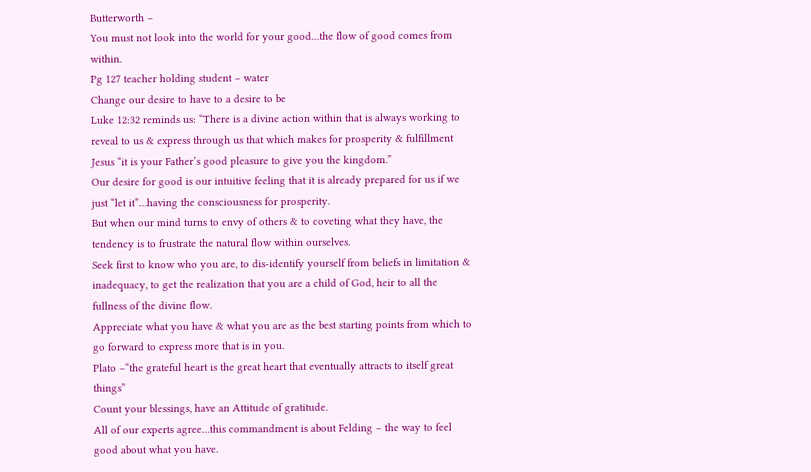Butterworth –
You must not look into the world for your good…the flow of good comes from within.
Pg 127 teacher holding student – water
Change our desire to have to a desire to be
Luke 12:32 reminds us: “There is a divine action within that is always working to reveal to us & express through us that which makes for prosperity & fulfillment Jesus “it is your Father’s good pleasure to give you the kingdom.”
Our desire for good is our intuitive feeling that it is already prepared for us if we just “let it”…having the consciousness for prosperity.
But when our mind turns to envy of others & to coveting what they have, the tendency is to frustrate the natural flow within ourselves.
Seek first to know who you are, to dis-identify yourself from beliefs in limitation & inadequacy, to get the realization that you are a child of God, heir to all the fullness of the divine flow.
Appreciate what you have & what you are as the best starting points from which to go forward to express more that is in you.
Plato –“the grateful heart is the great heart that eventually attracts to itself great things”
Count your blessings, have an Attitude of gratitude.
All of our experts agree…this commandment is about Felding – the way to feel good about what you have.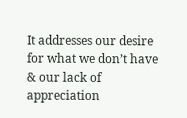It addresses our desire for what we don’t have & our lack of appreciation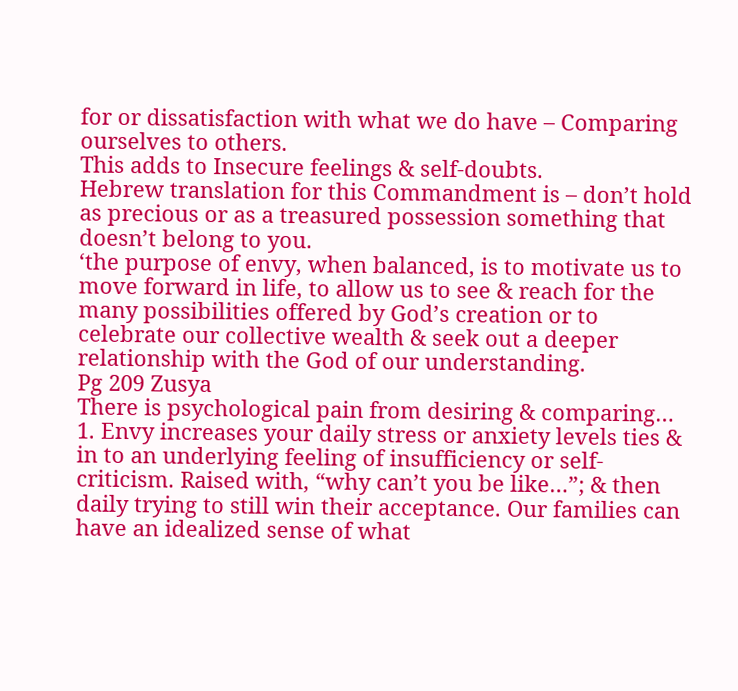for or dissatisfaction with what we do have – Comparing ourselves to others.
This adds to Insecure feelings & self-doubts.
Hebrew translation for this Commandment is – don’t hold as precious or as a treasured possession something that doesn’t belong to you.
‘the purpose of envy, when balanced, is to motivate us to move forward in life, to allow us to see & reach for the many possibilities offered by God’s creation or to celebrate our collective wealth & seek out a deeper relationship with the God of our understanding.
Pg 209 Zusya
There is psychological pain from desiring & comparing…
1. Envy increases your daily stress or anxiety levels ties & in to an underlying feeling of insufficiency or self-criticism. Raised with, “why can’t you be like…”; & then daily trying to still win their acceptance. Our families can have an idealized sense of what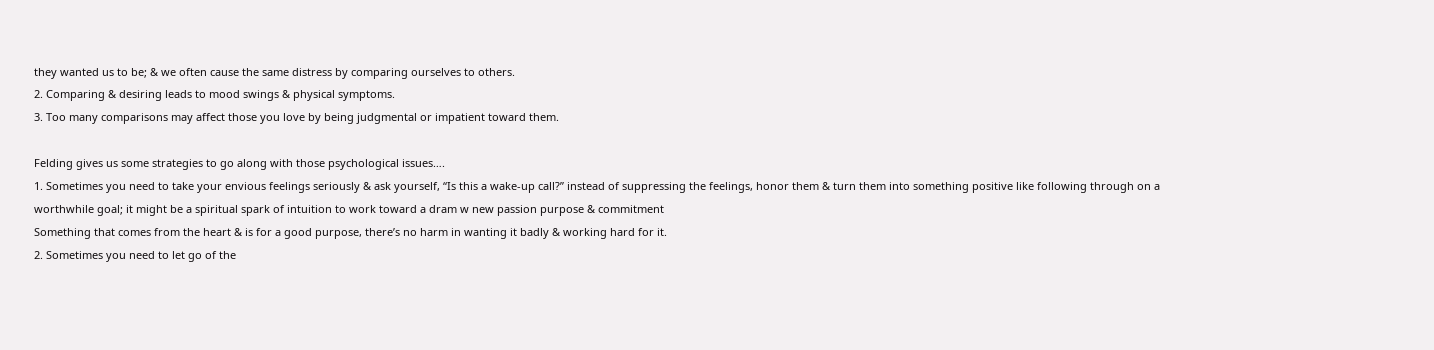they wanted us to be; & we often cause the same distress by comparing ourselves to others.
2. Comparing & desiring leads to mood swings & physical symptoms.
3. Too many comparisons may affect those you love by being judgmental or impatient toward them.

Felding gives us some strategies to go along with those psychological issues….
1. Sometimes you need to take your envious feelings seriously & ask yourself, “Is this a wake-up call?” instead of suppressing the feelings, honor them & turn them into something positive like following through on a worthwhile goal; it might be a spiritual spark of intuition to work toward a dram w new passion purpose & commitment
Something that comes from the heart & is for a good purpose, there’s no harm in wanting it badly & working hard for it.
2. Sometimes you need to let go of the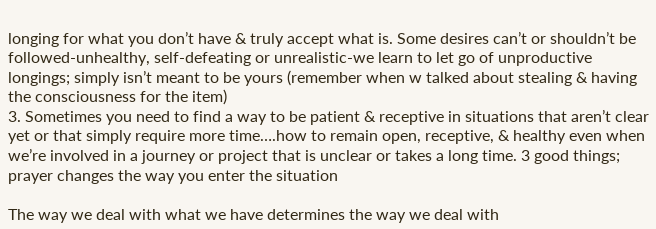longing for what you don’t have & truly accept what is. Some desires can’t or shouldn’t be followed-unhealthy, self-defeating or unrealistic-we learn to let go of unproductive longings; simply isn’t meant to be yours (remember when w talked about stealing & having the consciousness for the item)
3. Sometimes you need to find a way to be patient & receptive in situations that aren’t clear yet or that simply require more time….how to remain open, receptive, & healthy even when we’re involved in a journey or project that is unclear or takes a long time. 3 good things; prayer changes the way you enter the situation

The way we deal with what we have determines the way we deal with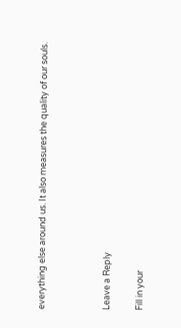everything else around us. It also measures the quality of our souls.



Leave a Reply

Fill in your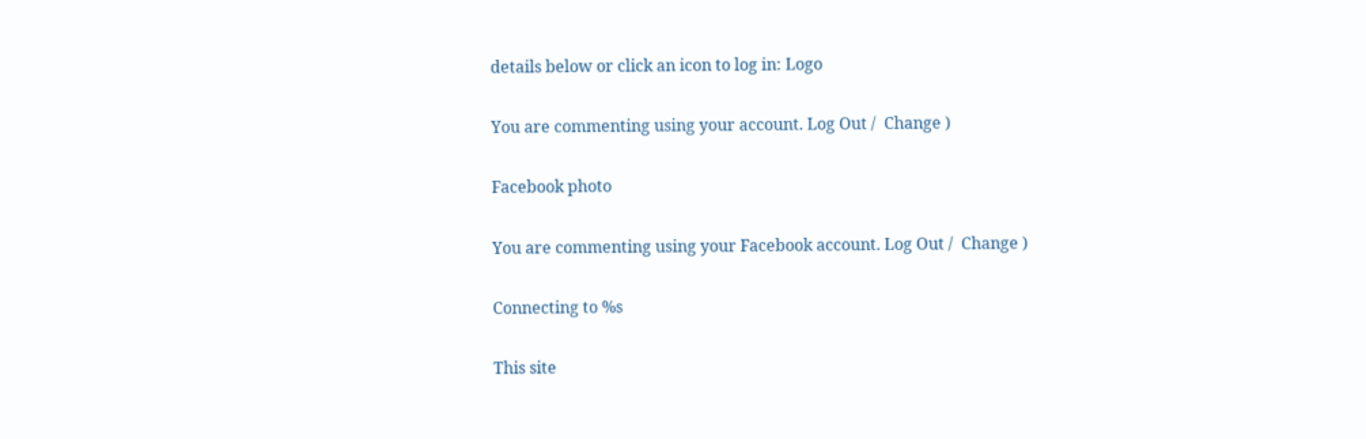details below or click an icon to log in: Logo

You are commenting using your account. Log Out /  Change )

Facebook photo

You are commenting using your Facebook account. Log Out /  Change )

Connecting to %s

This site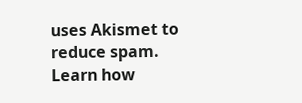uses Akismet to reduce spam. Learn how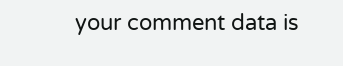your comment data is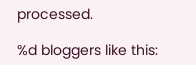processed.

%d bloggers like this: